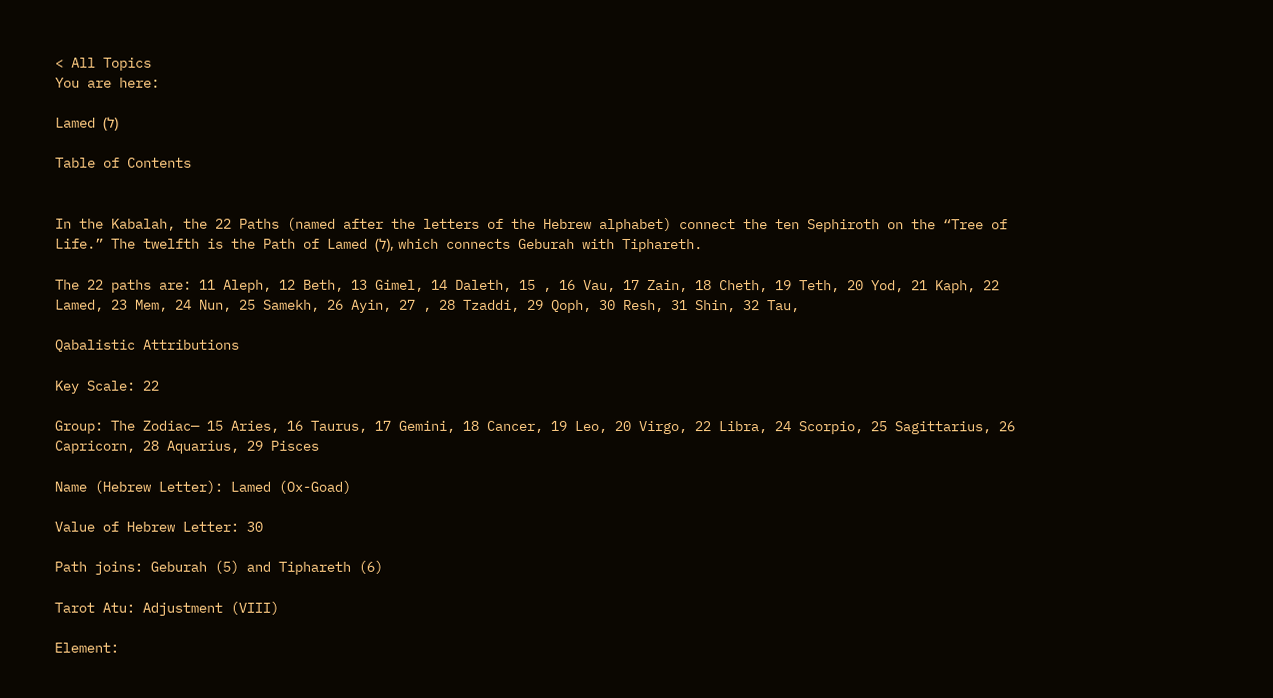< All Topics
You are here:

Lamed (ל)

Table of Contents


In the Kabalah, the 22 Paths (named after the letters of the Hebrew alphabet) connect the ten Sephiroth on the “Tree of Life.” The twelfth is the Path of Lamed (ל), which connects Geburah with Tiphareth.

The 22 paths are: 11 Aleph, 12 Beth, 13 Gimel, 14 Daleth, 15 , 16 Vau, 17 Zain, 18 Cheth, 19 Teth, 20 Yod, 21 Kaph, 22 Lamed, 23 Mem, 24 Nun, 25 Samekh, 26 Ayin, 27 , 28 Tzaddi, 29 Qoph, 30 Resh, 31 Shin, 32 Tau,

Qabalistic Attributions

Key Scale: 22

Group: The Zodiac— 15 Aries, 16 Taurus, 17 Gemini, 18 Cancer, 19 Leo, 20 Virgo, 22 Libra, 24 Scorpio, 25 Sagittarius, 26 Capricorn, 28 Aquarius, 29 Pisces

Name (Hebrew Letter): Lamed (Ox-Goad)

Value of Hebrew Letter: 30

Path joins: Geburah (5) and Tiphareth (6)

Tarot Atu: Adjustment (VIII)

Element: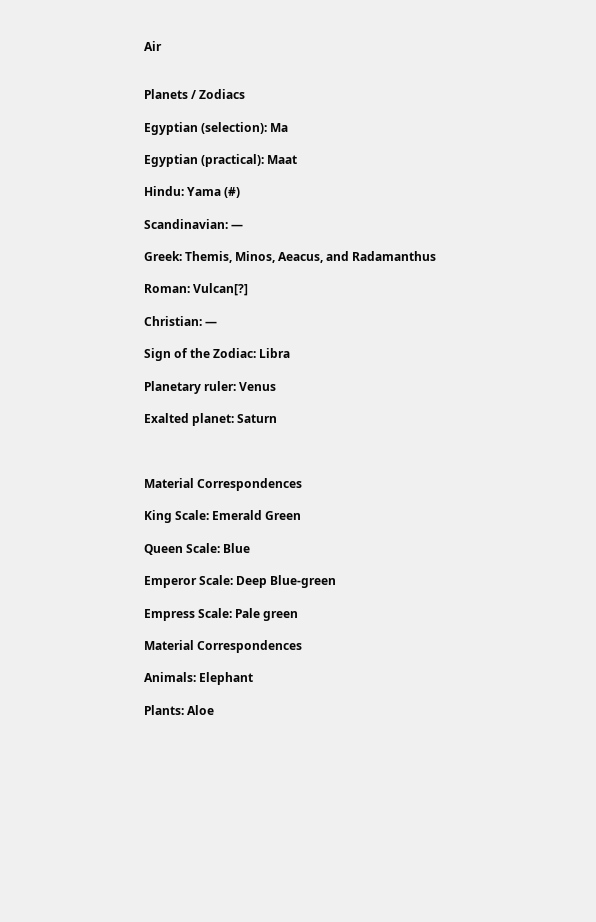Air


Planets / Zodiacs

Egyptian (selection): Ma

Egyptian (practical): Maat

Hindu: Yama (#)

Scandinavian: —

Greek: Themis, Minos, Aeacus, and Radamanthus

Roman: Vulcan[?]

Christian: —

Sign of the Zodiac: Libra

Planetary ruler: Venus

Exalted planet: Saturn



Material Correspondences

King Scale: Emerald Green

Queen Scale: Blue

Emperor Scale: Deep Blue-green

Empress Scale: Pale green

Material Correspondences

Animals: Elephant

Plants: Aloe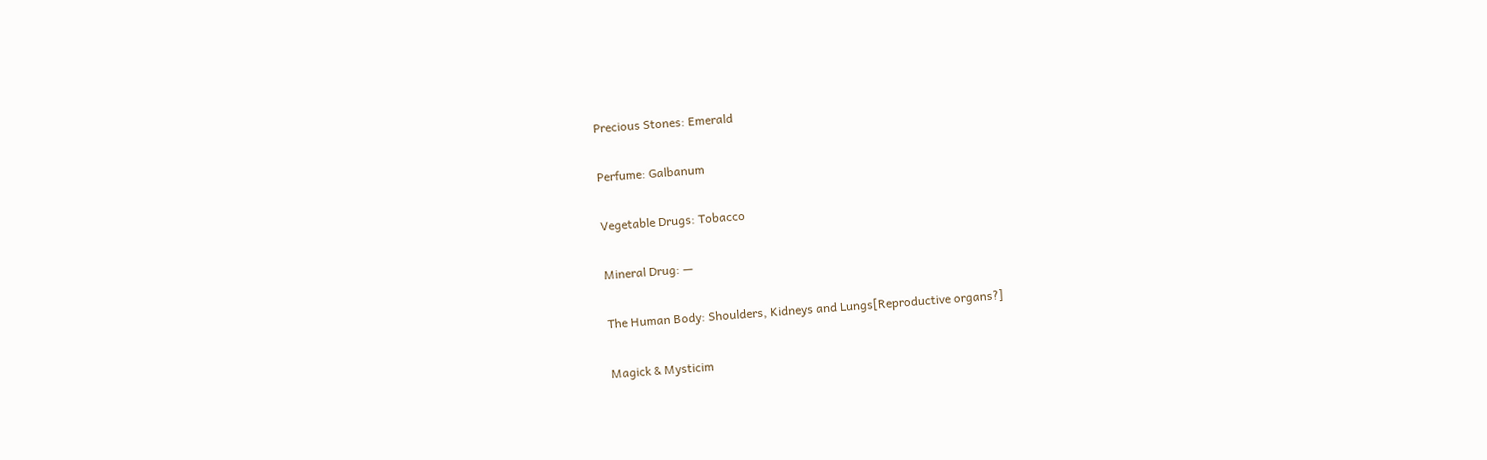Precious Stones: Emerald

Perfume: Galbanum

Vegetable Drugs: Tobacco

Mineral Drug: —

The Human Body: Shoulders, Kidneys and Lungs[Reproductive organs?]

Magick & Mysticim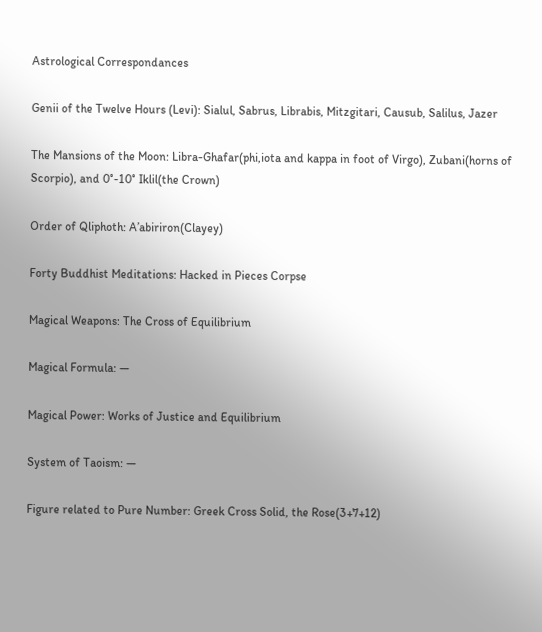Astrological Correspondances

Genii of the Twelve Hours (Levi): Sialul, Sabrus, Librabis, Mitzgitari, Causub, Salilus, Jazer

The Mansions of the Moon: Libra-Ghafar(phi,iota and kappa in foot of Virgo), Zubani(horns of Scorpio), and 0°-10° Iklil(the Crown)

Order of Qliphoth: A’abiriron(Clayey)

Forty Buddhist Meditations: Hacked in Pieces Corpse

Magical Weapons: The Cross of Equilibrium

Magical Formula: —

Magical Power: Works of Justice and Equilibrium

System of Taoism: —

Figure related to Pure Number: Greek Cross Solid, the Rose(3+7+12)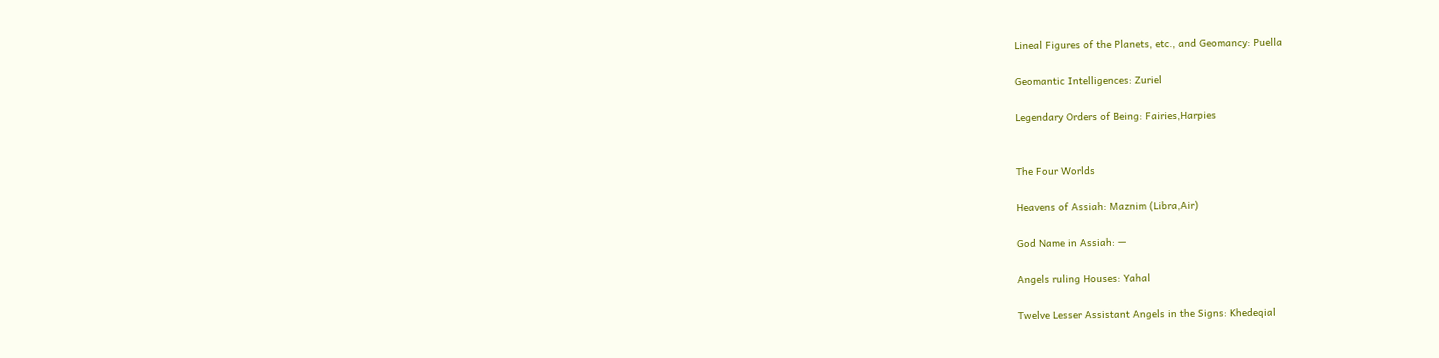Lineal Figures of the Planets, etc., and Geomancy: Puella

Geomantic Intelligences: Zuriel

Legendary Orders of Being: Fairies,Harpies


The Four Worlds

Heavens of Assiah: Maznim (Libra,Air)

God Name in Assiah: —

Angels ruling Houses: Yahal

Twelve Lesser Assistant Angels in the Signs: Khedeqial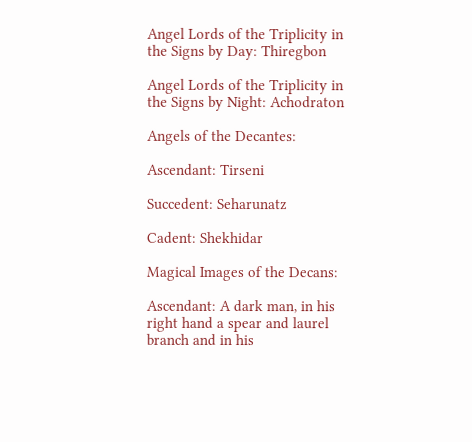Angel Lords of the Triplicity in the Signs by Day: Thiregbon

Angel Lords of the Triplicity in the Signs by Night: Achodraton

Angels of the Decantes:

Ascendant: Tirseni

Succedent: Seharunatz

Cadent: Shekhidar

Magical Images of the Decans:

Ascendant: A dark man, in his right hand a spear and laurel branch and in his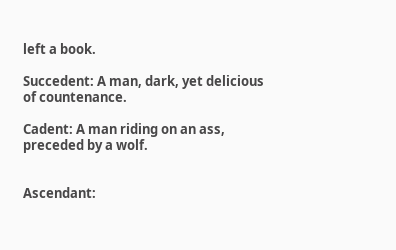left a book.

Succedent: A man, dark, yet delicious of countenance.

Cadent: A man riding on an ass, preceded by a wolf.


Ascendant: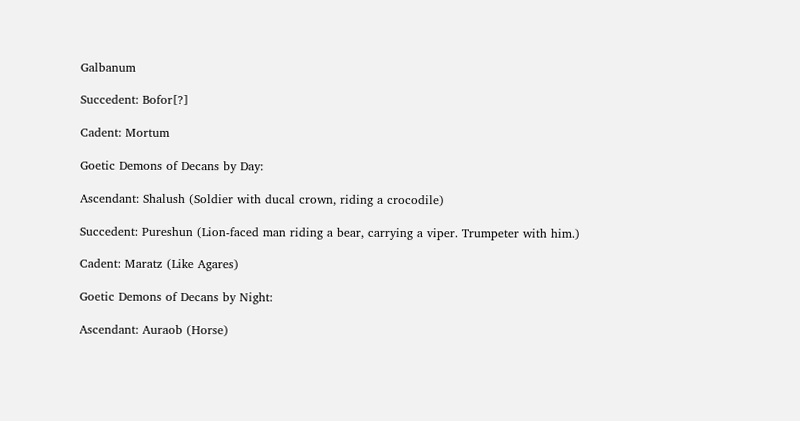Galbanum

Succedent: Bofor[?]

Cadent: Mortum

Goetic Demons of Decans by Day:

Ascendant: Shalush (Soldier with ducal crown, riding a crocodile)

Succedent: Pureshun (Lion-faced man riding a bear, carrying a viper. Trumpeter with him.)

Cadent: Maratz (Like Agares)

Goetic Demons of Decans by Night:

Ascendant: Auraob (Horse)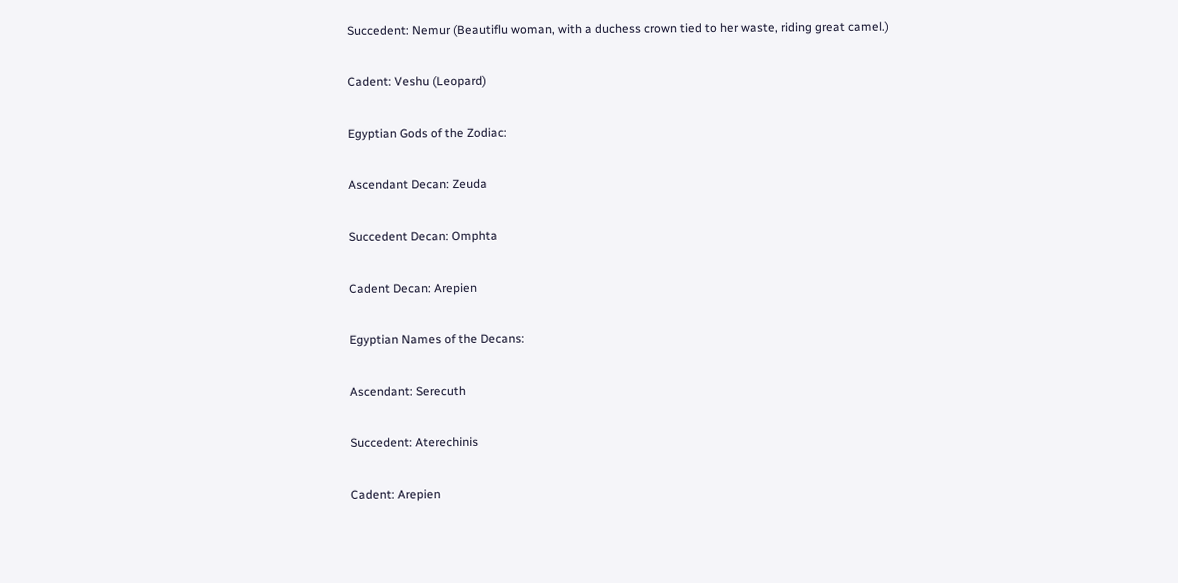Succedent: Nemur (Beautiflu woman, with a duchess crown tied to her waste, riding great camel.)

Cadent: Veshu (Leopard)

Egyptian Gods of the Zodiac:

Ascendant Decan: Zeuda

Succedent Decan: Omphta

Cadent Decan: Arepien

Egyptian Names of the Decans:

Ascendant: Serecuth

Succedent: Aterechinis

Cadent: Arepien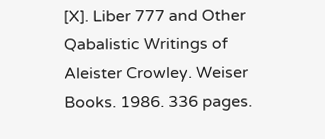[X]. Liber 777 and Other Qabalistic Writings of Aleister Crowley. Weiser Books. 1986. 336 pages.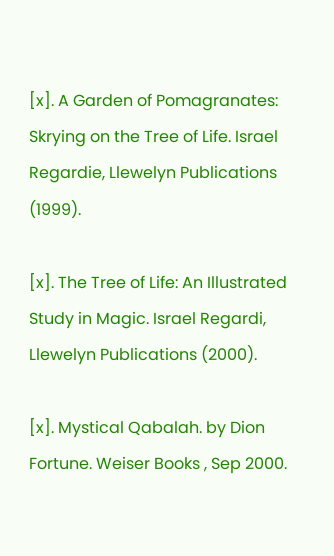[x]. A Garden of Pomagranates: Skrying on the Tree of Life. Israel Regardie, Llewelyn Publications (1999).

[x]. The Tree of Life: An Illustrated Study in Magic. Israel Regardi, Llewelyn Publications (2000).

[x]. Mystical Qabalah. by Dion Fortune. Weiser Books , Sep 2000.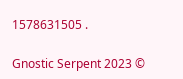1578631505 .

Gnostic Serpent 2023 ©